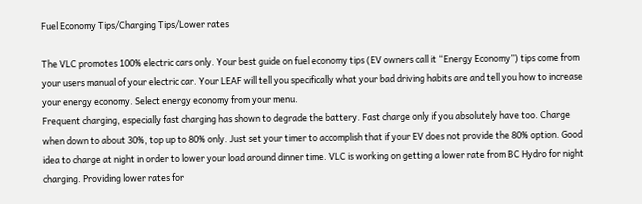Fuel Economy Tips/Charging Tips/Lower rates

The VLC promotes 100% electric cars only. Your best guide on fuel economy tips (EV owners call it “Energy Economy”) tips come from your users manual of your electric car. Your LEAF will tell you specifically what your bad driving habits are and tell you how to increase your energy economy. Select energy economy from your menu.
Frequent charging, especially fast charging has shown to degrade the battery. Fast charge only if you absolutely have too. Charge when down to about 30%, top up to 80% only. Just set your timer to accomplish that if your EV does not provide the 80% option. Good idea to charge at night in order to lower your load around dinner time. VLC is working on getting a lower rate from BC Hydro for night charging. Providing lower rates for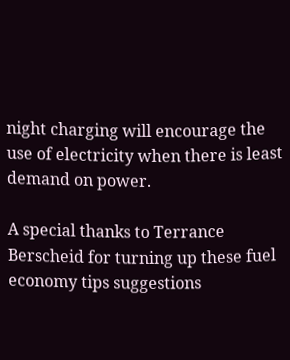night charging will encourage the use of electricity when there is least demand on power.

A special thanks to Terrance Berscheid for turning up these fuel economy tips suggestions